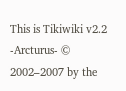This is Tikiwiki v2.2 -Arcturus- © 2002–2007 by the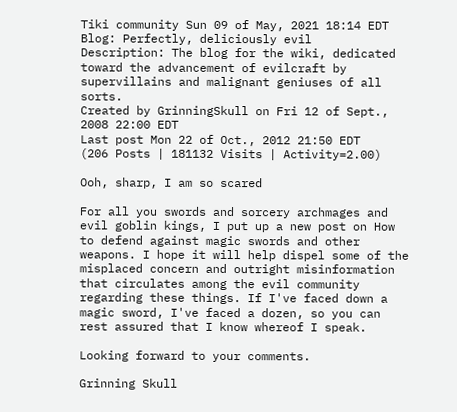Tiki community Sun 09 of May, 2021 18:14 EDT
Blog: Perfectly, deliciously evil
Description: The blog for the wiki, dedicated toward the advancement of evilcraft by supervillains and malignant geniuses of all sorts.
Created by GrinningSkull on Fri 12 of Sept., 2008 22:00 EDT
Last post Mon 22 of Oct., 2012 21:50 EDT
(206 Posts | 181132 Visits | Activity=2.00)

Ooh, sharp, I am so scared

For all you swords and sorcery archmages and evil goblin kings, I put up a new post on How to defend against magic swords and other weapons. I hope it will help dispel some of the misplaced concern and outright misinformation that circulates among the evil community regarding these things. If I've faced down a magic sword, I've faced a dozen, so you can rest assured that I know whereof I speak.

Looking forward to your comments.

Grinning Skull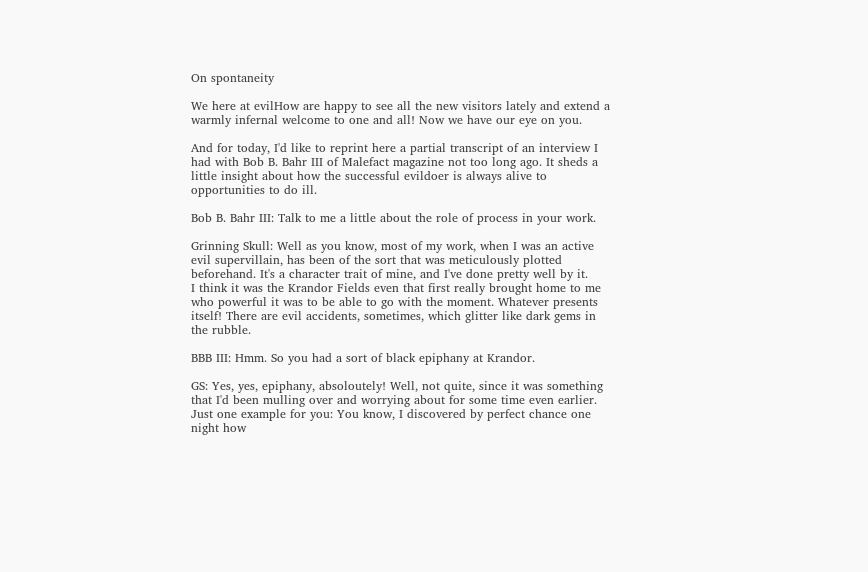On spontaneity

We here at evilHow are happy to see all the new visitors lately and extend a warmly infernal welcome to one and all! Now we have our eye on you.

And for today, I'd like to reprint here a partial transcript of an interview I had with Bob B. Bahr III of Malefact magazine not too long ago. It sheds a little insight about how the successful evildoer is always alive to opportunities to do ill.

Bob B. Bahr III: Talk to me a little about the role of process in your work.

Grinning Skull: Well as you know, most of my work, when I was an active evil supervillain, has been of the sort that was meticulously plotted beforehand. It's a character trait of mine, and I've done pretty well by it.
I think it was the Krandor Fields even that first really brought home to me who powerful it was to be able to go with the moment. Whatever presents itself! There are evil accidents, sometimes, which glitter like dark gems in the rubble.

BBB III: Hmm. So you had a sort of black epiphany at Krandor.

GS: Yes, yes, epiphany, absoloutely! Well, not quite, since it was something that I'd been mulling over and worrying about for some time even earlier. Just one example for you: You know, I discovered by perfect chance one night how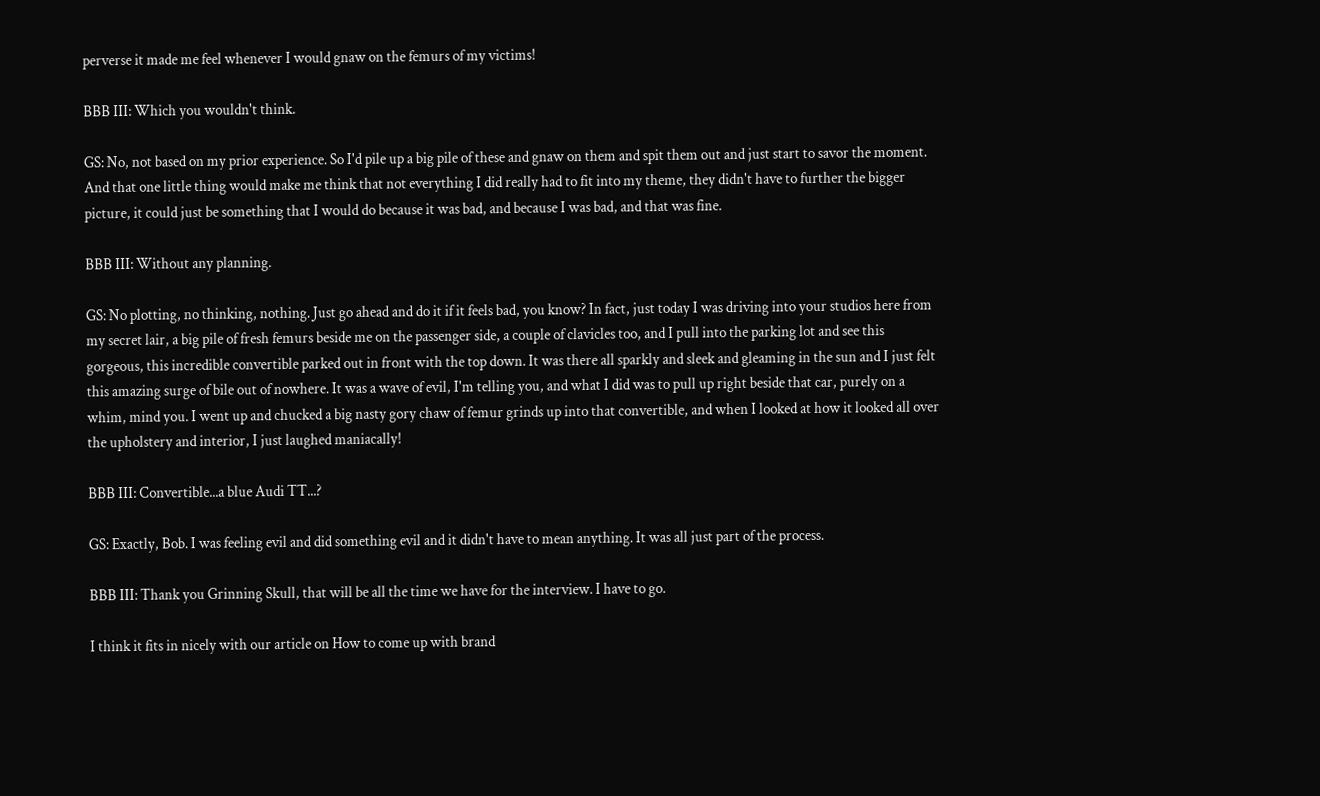perverse it made me feel whenever I would gnaw on the femurs of my victims!

BBB III: Which you wouldn't think.

GS: No, not based on my prior experience. So I'd pile up a big pile of these and gnaw on them and spit them out and just start to savor the moment. And that one little thing would make me think that not everything I did really had to fit into my theme, they didn't have to further the bigger picture, it could just be something that I would do because it was bad, and because I was bad, and that was fine.

BBB III: Without any planning.

GS: No plotting, no thinking, nothing. Just go ahead and do it if it feels bad, you know? In fact, just today I was driving into your studios here from my secret lair, a big pile of fresh femurs beside me on the passenger side, a couple of clavicles too, and I pull into the parking lot and see this gorgeous, this incredible convertible parked out in front with the top down. It was there all sparkly and sleek and gleaming in the sun and I just felt this amazing surge of bile out of nowhere. It was a wave of evil, I'm telling you, and what I did was to pull up right beside that car, purely on a whim, mind you. I went up and chucked a big nasty gory chaw of femur grinds up into that convertible, and when I looked at how it looked all over the upholstery and interior, I just laughed maniacally!

BBB III: Convertible...a blue Audi TT...?

GS: Exactly, Bob. I was feeling evil and did something evil and it didn't have to mean anything. It was all just part of the process.

BBB III: Thank you Grinning Skull, that will be all the time we have for the interview. I have to go.

I think it fits in nicely with our article on How to come up with brand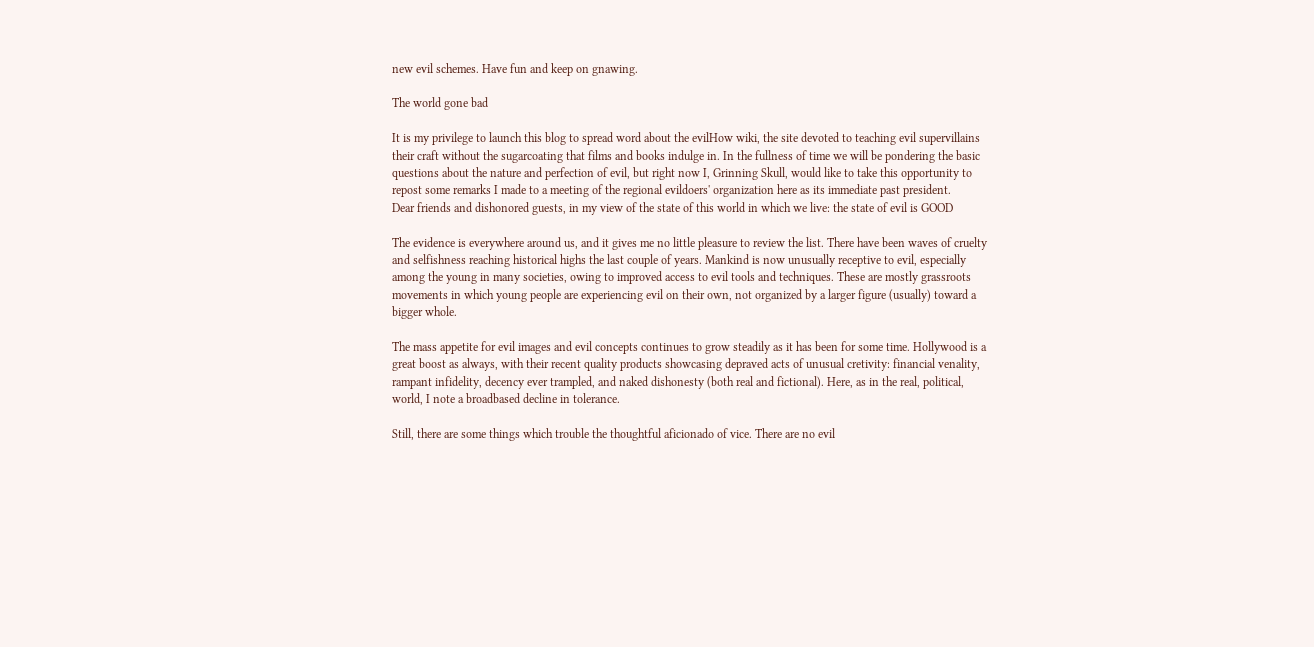new evil schemes. Have fun and keep on gnawing.

The world gone bad

It is my privilege to launch this blog to spread word about the evilHow wiki, the site devoted to teaching evil supervillains their craft without the sugarcoating that films and books indulge in. In the fullness of time we will be pondering the basic questions about the nature and perfection of evil, but right now I, Grinning Skull, would like to take this opportunity to repost some remarks I made to a meeting of the regional evildoers' organization here as its immediate past president.
Dear friends and dishonored guests, in my view of the state of this world in which we live: the state of evil is GOOD

The evidence is everywhere around us, and it gives me no little pleasure to review the list. There have been waves of cruelty and selfishness reaching historical highs the last couple of years. Mankind is now unusually receptive to evil, especially among the young in many societies, owing to improved access to evil tools and techniques. These are mostly grassroots movements in which young people are experiencing evil on their own, not organized by a larger figure (usually) toward a bigger whole.

The mass appetite for evil images and evil concepts continues to grow steadily as it has been for some time. Hollywood is a great boost as always, with their recent quality products showcasing depraved acts of unusual cretivity: financial venality, rampant infidelity, decency ever trampled, and naked dishonesty (both real and fictional). Here, as in the real, political, world, I note a broadbased decline in tolerance.

Still, there are some things which trouble the thoughtful aficionado of vice. There are no evil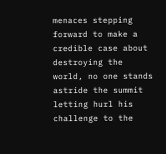menaces stepping forward to make a credible case about destroying the world, no one stands astride the summit letting hurl his challenge to the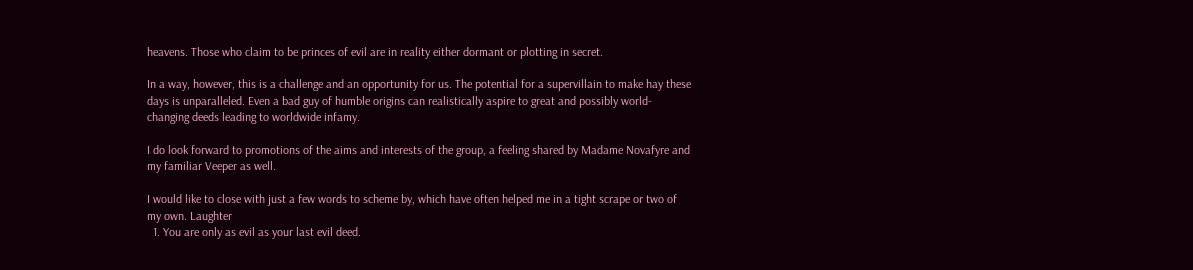heavens. Those who claim to be princes of evil are in reality either dormant or plotting in secret.

In a way, however, this is a challenge and an opportunity for us. The potential for a supervillain to make hay these days is unparalleled. Even a bad guy of humble origins can realistically aspire to great and possibly world-changing deeds leading to worldwide infamy.

I do look forward to promotions of the aims and interests of the group, a feeling shared by Madame Novafyre and my familiar Veeper as well.

I would like to close with just a few words to scheme by, which have often helped me in a tight scrape or two of my own. Laughter
  1. You are only as evil as your last evil deed.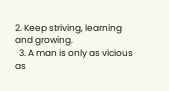2. Keep striving, learning and growing.
  3. A man is only as vicious as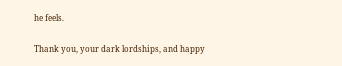he feels.

Thank you, your dark lordships, and happy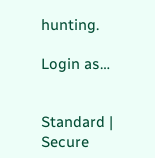hunting.

Login as…


Standard | Secure